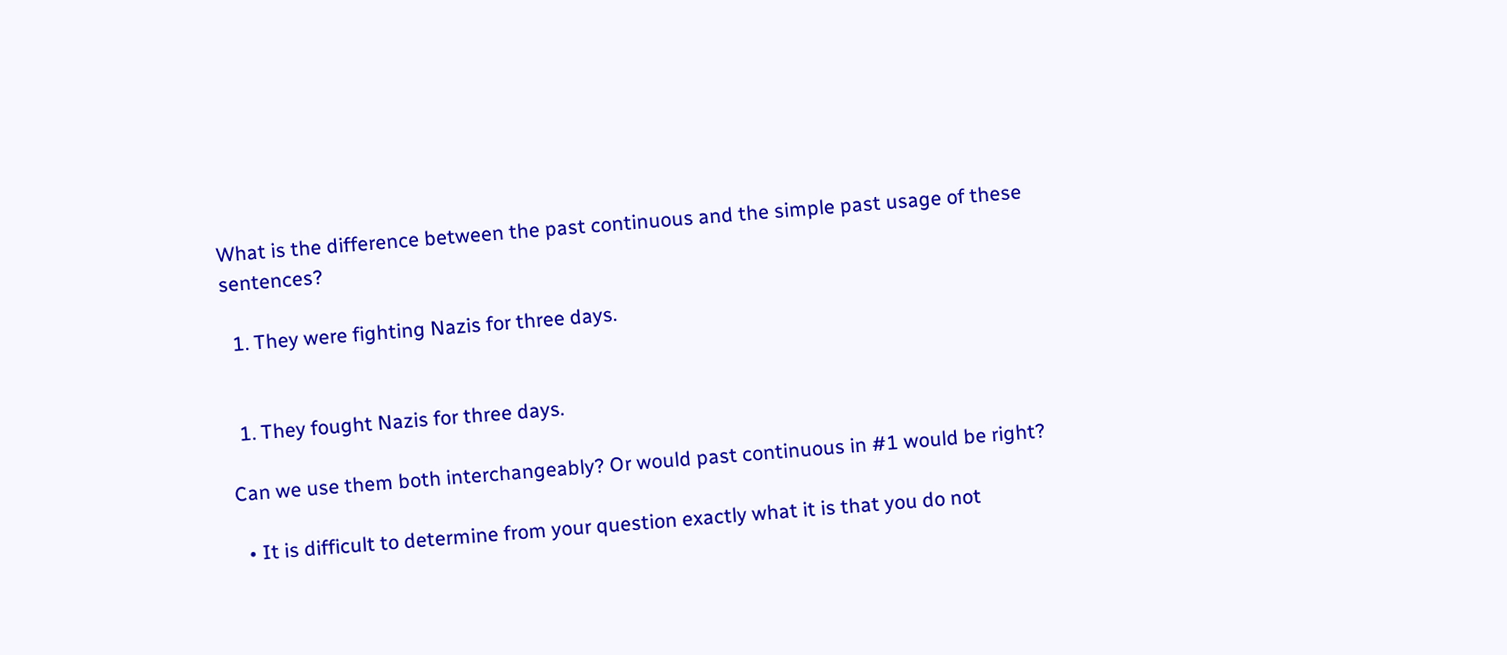What is the difference between the past continuous and the simple past usage of these sentences?

  1. They were fighting Nazis for three days.


  1. They fought Nazis for three days.

Can we use them both interchangeably? Or would past continuous in #1 would be right?

  • It is difficult to determine from your question exactly what it is that you do not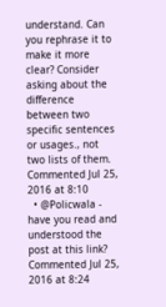understand. Can you rephrase it to make it more clear? Consider asking about the difference between two specific sentences or usages., not two lists of them. Commented Jul 25, 2016 at 8:10
  • @Policwala - have you read and understood the post at this link? Commented Jul 25, 2016 at 8:24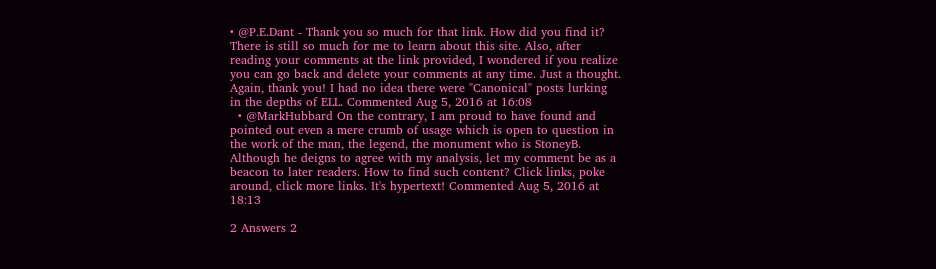• @P.E.Dant - Thank you so much for that link. How did you find it? There is still so much for me to learn about this site. Also, after reading your comments at the link provided, I wondered if you realize you can go back and delete your comments at any time. Just a thought. Again, thank you! I had no idea there were "Canonical" posts lurking in the depths of ELL. Commented Aug 5, 2016 at 16:08
  • @MarkHubbard On the contrary, I am proud to have found and pointed out even a mere crumb of usage which is open to question in the work of the man, the legend, the monument who is StoneyB. Although he deigns to agree with my analysis, let my comment be as a beacon to later readers. How to find such content? Click links, poke around, click more links. It's hypertext! Commented Aug 5, 2016 at 18:13

2 Answers 2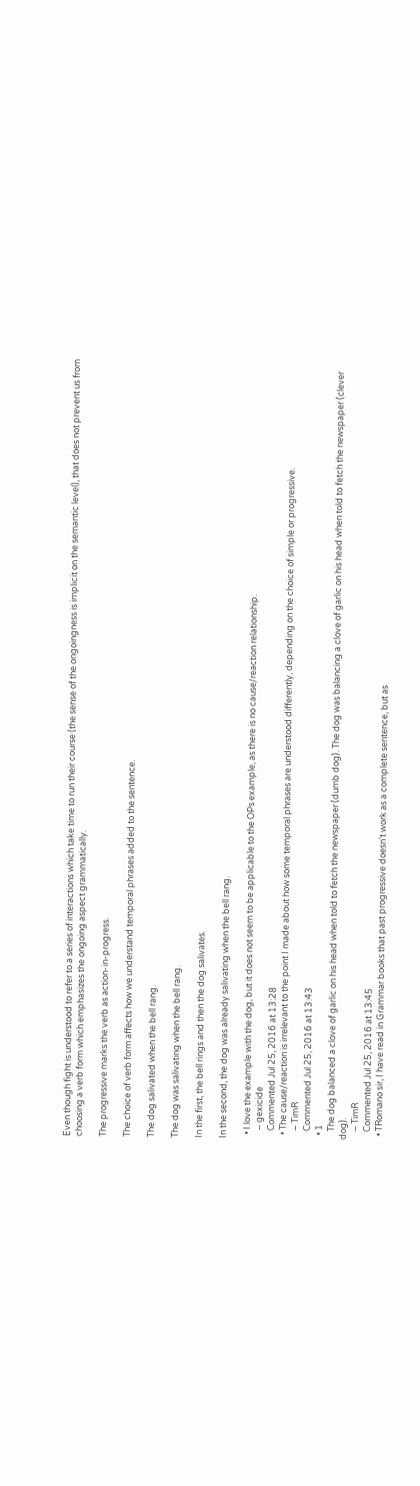Even though fight is understood to refer to a series of interactions which take time to run their course (the sense of the ongoingness is implicit on the semantic level), that does not prevent us from choosing a verb form which emphasizes the ongoing aspect grammatically.

The progressive marks the verb as action-in-progress.

The choice of verb form affects how we understand temporal phrases added to the sentence.

The dog salivated when the bell rang.

The dog was salivating when the bell rang.

In the first, the bell rings and then the dog salivates.

In the second, the dog was already salivating when the bell rang.

  • I love the example with the dog, but it does not seem to be applicable to the OPs example, as there is no cause/reaction relationship.
    – gexicide
    Commented Jul 25, 2016 at 13:28
  • The cause/reaction is irrelevant to the point I made about how some temporal phrases are understood differently, depending on the choice of simple or progressive.
    – TimR
    Commented Jul 25, 2016 at 13:43
  • 1
    The dog balanced a clove of garlic on his head when told to fetch the newspaper (dumb dog). The dog was balancing a clove of garlic on his head when told to fetch the newspaper (clever dog).
    – TimR
    Commented Jul 25, 2016 at 13:45
  • TRomano sir, I have read in Grammar books that past progressive doesn't work as a complete sentence, but as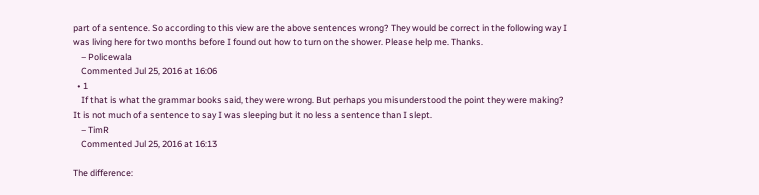part of a sentence. So according to this view are the above sentences wrong? They would be correct in the following way I was living here for two months before I found out how to turn on the shower. Please help me. Thanks.
    – Policewala
    Commented Jul 25, 2016 at 16:06
  • 1
    If that is what the grammar books said, they were wrong. But perhaps you misunderstood the point they were making? It is not much of a sentence to say I was sleeping but it no less a sentence than I slept.
    – TimR
    Commented Jul 25, 2016 at 16:13

The difference: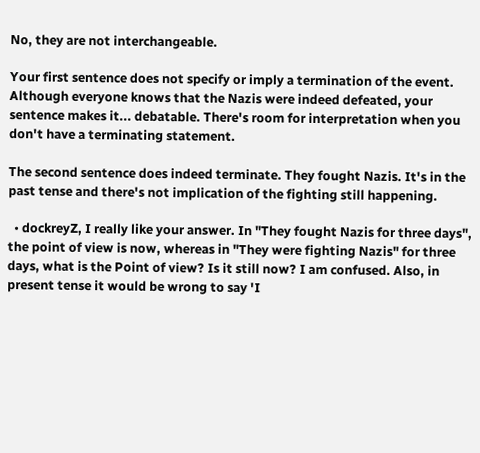No, they are not interchangeable.

Your first sentence does not specify or imply a termination of the event. Although everyone knows that the Nazis were indeed defeated, your sentence makes it... debatable. There's room for interpretation when you don't have a terminating statement.

The second sentence does indeed terminate. They fought Nazis. It's in the past tense and there's not implication of the fighting still happening.

  • dockreyZ, I really like your answer. In "They fought Nazis for three days", the point of view is now, whereas in "They were fighting Nazis" for three days, what is the Point of view? Is it still now? I am confused. Also, in present tense it would be wrong to say 'I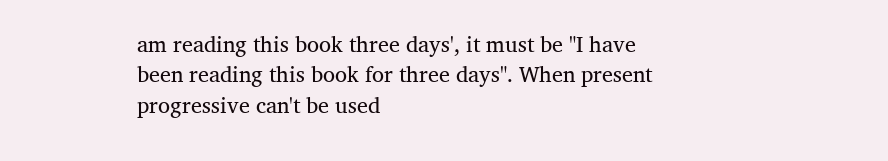am reading this book three days', it must be "I have been reading this book for three days". When present progressive can't be used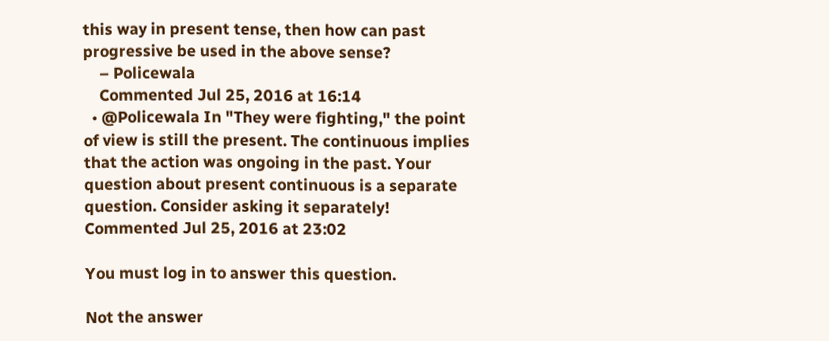this way in present tense, then how can past progressive be used in the above sense?
    – Policewala
    Commented Jul 25, 2016 at 16:14
  • @Policewala In "They were fighting," the point of view is still the present. The continuous implies that the action was ongoing in the past. Your question about present continuous is a separate question. Consider asking it separately! Commented Jul 25, 2016 at 23:02

You must log in to answer this question.

Not the answer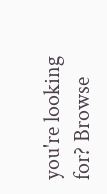you're looking for? Browse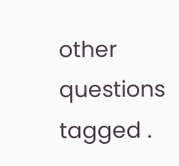other questions tagged .